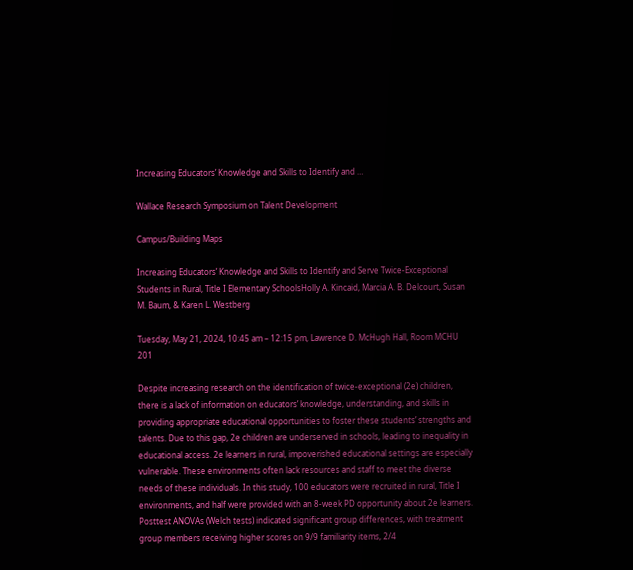Increasing Educators’ Knowledge and Skills to Identify and …

Wallace Research Symposium on Talent Development

Campus/Building Maps

Increasing Educators’ Knowledge and Skills to Identify and Serve Twice-Exceptional Students in Rural, Title I Elementary SchoolsHolly A. Kincaid, Marcia A. B. Delcourt, Susan M. Baum, & Karen L. Westberg

Tuesday, May 21, 2024, 10:45 am – 12:15 pm, Lawrence D. McHugh Hall, Room MCHU 201

Despite increasing research on the identification of twice-exceptional (2e) children, there is a lack of information on educators’ knowledge, understanding, and skills in providing appropriate educational opportunities to foster these students’ strengths and talents. Due to this gap, 2e children are underserved in schools, leading to inequality in educational access. 2e learners in rural, impoverished educational settings are especially vulnerable. These environments often lack resources and staff to meet the diverse needs of these individuals. In this study, 100 educators were recruited in rural, Title I environments, and half were provided with an 8-week PD opportunity about 2e learners. Posttest ANOVAs (Welch tests) indicated significant group differences, with treatment group members receiving higher scores on 9/9 familiarity items, 2/4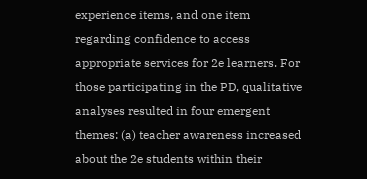experience items, and one item regarding confidence to access appropriate services for 2e learners. For those participating in the PD, qualitative analyses resulted in four emergent themes: (a) teacher awareness increased about the 2e students within their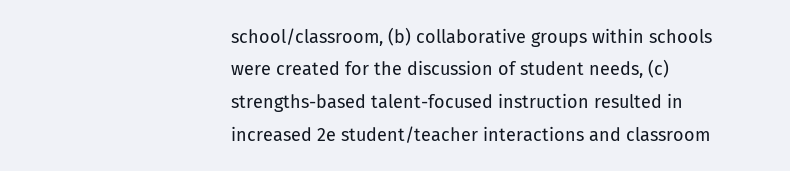school/classroom, (b) collaborative groups within schools were created for the discussion of student needs, (c) strengths-based talent-focused instruction resulted in increased 2e student/teacher interactions and classroom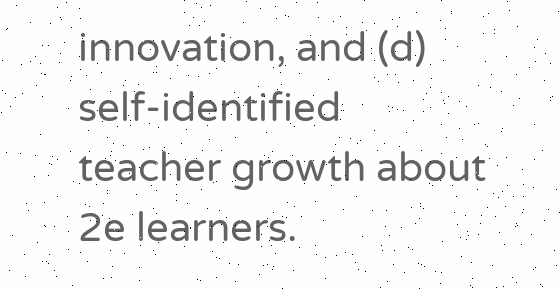innovation, and (d) self-identified teacher growth about 2e learners.